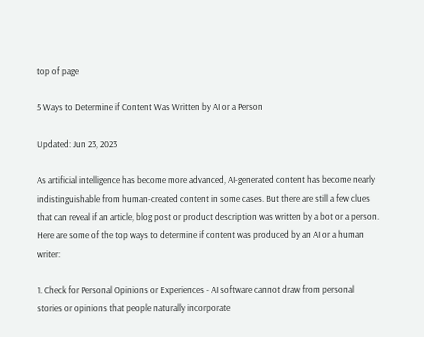top of page

5 Ways to Determine if Content Was Written by AI or a Person

Updated: Jun 23, 2023

As artificial intelligence has become more advanced, AI-generated content has become nearly indistinguishable from human-created content in some cases. But there are still a few clues that can reveal if an article, blog post or product description was written by a bot or a person. Here are some of the top ways to determine if content was produced by an AI or a human writer:

1. Check for Personal Opinions or Experiences - AI software cannot draw from personal stories or opinions that people naturally incorporate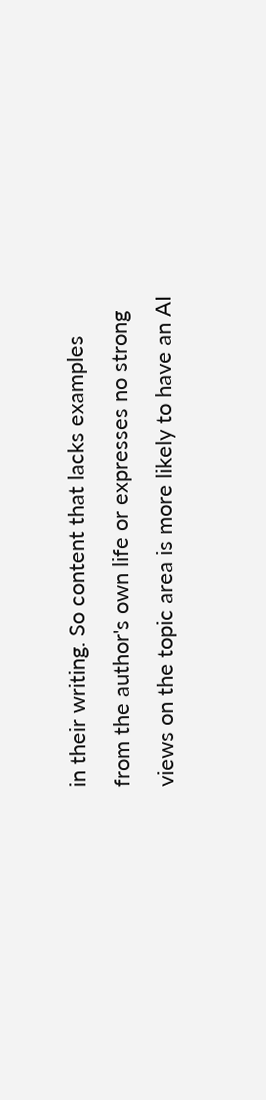in their writing. So content that lacks examples from the author's own life or expresses no strong views on the topic area is more likely to have an AI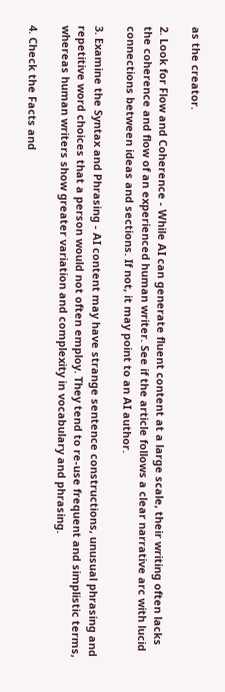as the creator.

2. Look for Flow and Coherence - While AI can generate fluent content at a large scale, their writing often lacks the coherence and flow of an experienced human writer. See if the article follows a clear narrative arc with lucid connections between ideas and sections. If not, it may point to an AI author.

3. Examine the Syntax and Phrasing - AI content may have strange sentence constructions, unusual phrasing and repetitive word choices that a person would not often employ. They tend to re-use frequent and simplistic terms, whereas human writers show greater variation and complexity in vocabulary and phrasing.

4. Check the Facts and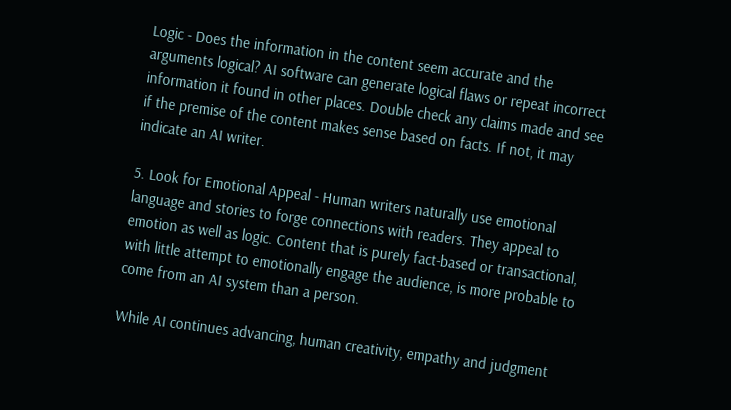Logic - Does the information in the content seem accurate and the arguments logical? AI software can generate logical flaws or repeat incorrect information it found in other places. Double check any claims made and see if the premise of the content makes sense based on facts. If not, it may indicate an AI writer.

5. Look for Emotional Appeal - Human writers naturally use emotional language and stories to forge connections with readers. They appeal to emotion as well as logic. Content that is purely fact-based or transactional, with little attempt to emotionally engage the audience, is more probable to come from an AI system than a person.

While AI continues advancing, human creativity, empathy and judgment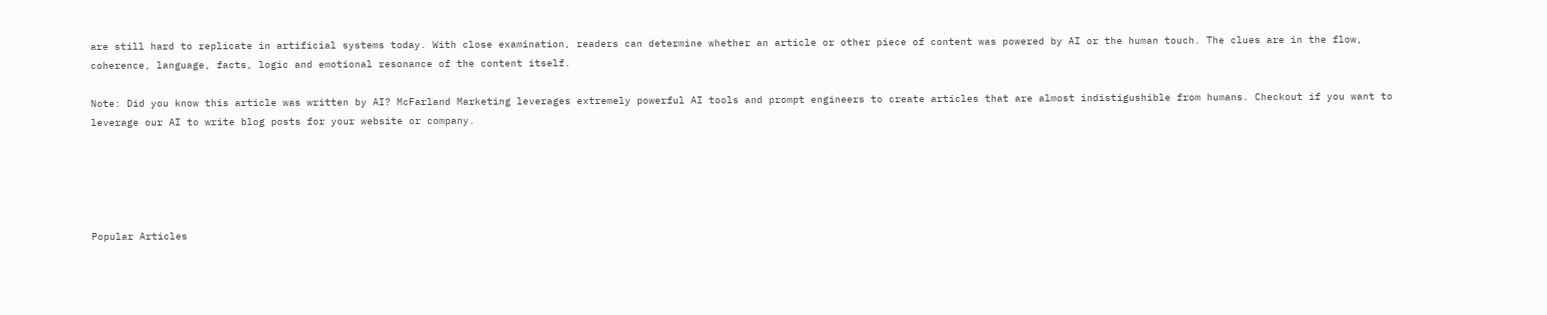are still hard to replicate in artificial systems today. With close examination, readers can determine whether an article or other piece of content was powered by AI or the human touch. The clues are in the flow, coherence, language, facts, logic and emotional resonance of the content itself.

Note: Did you know this article was written by AI? McFarland Marketing leverages extremely powerful AI tools and prompt engineers to create articles that are almost indistigushible from humans. Checkout if you want to leverage our AI to write blog posts for your website or company.





Popular Articles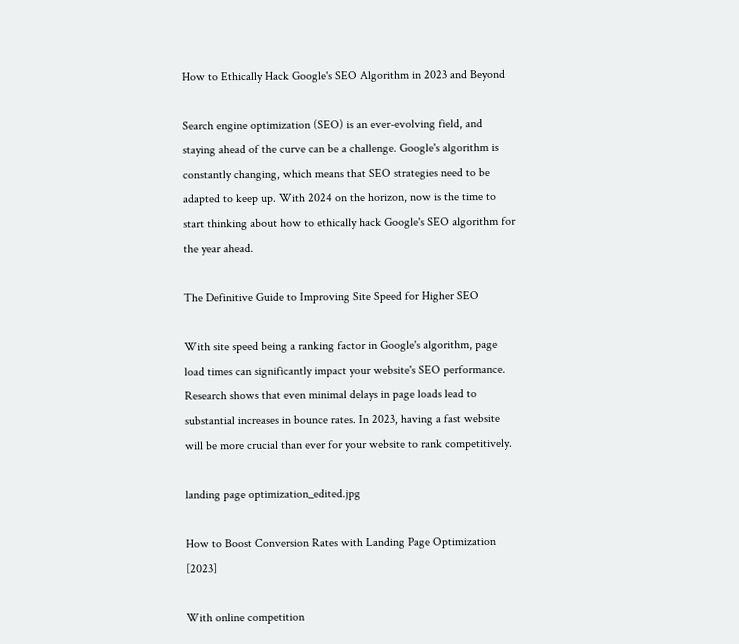How to Ethically Hack Google's SEO Algorithm in 2023 and Beyond

Search engine optimization (SEO) is an ever-evolving field, and staying ahead of the curve can be a challenge. Google's algorithm is constantly changing, which means that SEO strategies need to be adapted to keep up. With 2024 on the horizon, now is the time to start thinking about how to ethically hack Google's SEO algorithm for the year ahead.

The Definitive Guide to Improving Site Speed for Higher SEO

With site speed being a ranking factor in Google's algorithm, page load times can significantly impact your website's SEO performance. Research shows that even minimal delays in page loads lead to substantial increases in bounce rates. In 2023, having a fast website will be more crucial than ever for your website to rank competitively.

landing page optimization_edited.jpg

How to Boost Conversion Rates with Landing Page Optimization [2023]

With online competition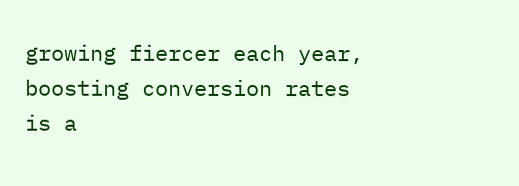growing fiercer each year, boosting conversion rates is a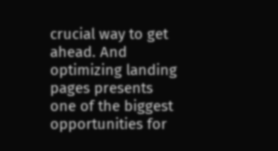crucial way to get ahead. And optimizing landing pages presents one of the biggest opportunities for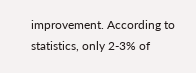improvement. According to statistics, only 2-3% of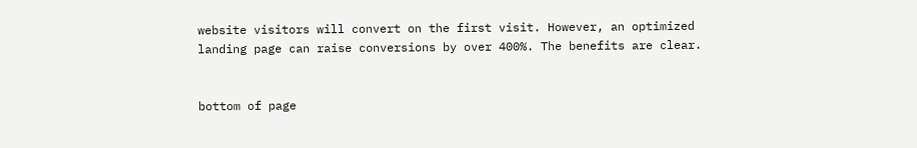website visitors will convert on the first visit. However, an optimized landing page can raise conversions by over 400%. The benefits are clear.


bottom of page